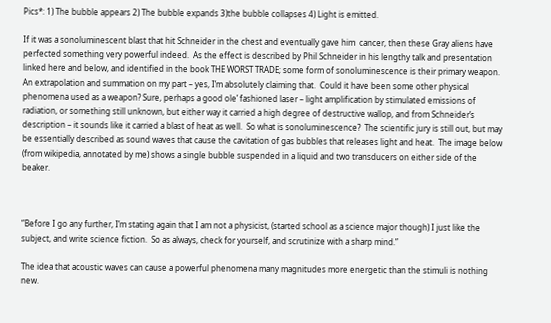Pics*: 1) The bubble appears 2) The bubble expands 3)the bubble collapses 4) Light is emitted.

If it was a sonoluminescent blast that hit Schneider in the chest and eventually gave him  cancer, then these Gray aliens have perfected something very powerful indeed.  As the effect is described by Phil Schneider in his lengthy talk and presentation linked here and below, and identified in the book THE WORST TRADE; some form of sonoluminescence is their primary weapon.  An extrapolation and summation on my part – yes, I’m absolutely claiming that.  Could it have been some other physical phenomena used as a weapon? Sure, perhaps a good ole’ fashioned laser – light amplification by stimulated emissions of radiation, or something still unknown, but either way it carried a high degree of destructive wallop, and from Schneider’s description – it sounds like it carried a blast of heat as well.  So what is sonoluminescence?  The scientific jury is still out, but may be essentially described as sound waves that cause the cavitation of gas bubbles that releases light and heat.  The image below (from wikipedia, annotated by me) shows a single bubble suspended in a liquid and two transducers on either side of the beaker.



“Before I go any further, I’m stating again that I am not a physicist, (started school as a science major though) I just like the subject, and write science fiction.  So as always, check for yourself, and scrutinize with a sharp mind.”

The idea that acoustic waves can cause a powerful phenomena many magnitudes more energetic than the stimuli is nothing new.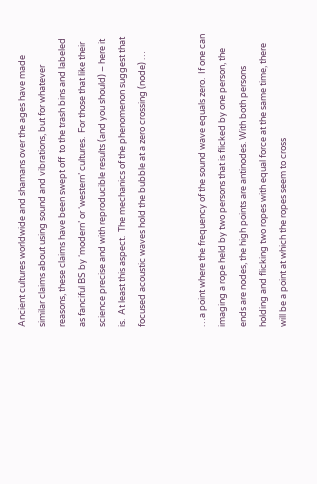Ancient cultures worldwide and shamans over the ages have made similar claims about using sound and vibrations, but for whatever reasons, these claims have been swept off  to the trash bins and labeled as fanciful BS by ‘modern’ or ‘western’ cultures.  For those that like their science precise and with reproducible results (and you should) – here it is.  At least this aspect.  The mechanics of the phenomenon suggest that focused acoustic waves hold the bubble at a zero crossing (node) …


…a point where the frequency of the sound wave equals zero.  If one can imaging a rope held by two persons that is flicked by one person, the ends are nodes, the high points are antinodes. With both persons holding and flicking two ropes with equal force at the same time, there will be a point at which the ropes seem to cross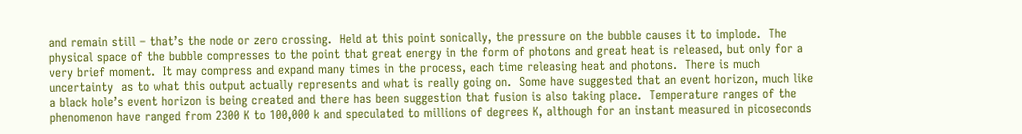and remain still – that’s the node or zero crossing.  Held at this point sonically, the pressure on the bubble causes it to implode.  The physical space of the bubble compresses to the point that great energy in the form of photons and great heat is released, but only for a very brief moment.  It may compress and expand many times in the process, each time releasing heat and photons.  There is much uncertainty  as to what this output actually represents and what is really going on.  Some have suggested that an event horizon, much like a black hole’s event horizon is being created and there has been suggestion that fusion is also taking place.  Temperature ranges of the phenomenon have ranged from 2300 K to 100,000 k and speculated to millions of degrees K, although for an instant measured in picoseconds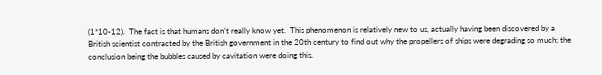(1*10-12).  The fact is that humans don’t really know yet.  This phenomenon is relatively new to us, actually having been discovered by a British scientist contracted by the British government in the 20th century to find out why the propellers of ships were degrading so much; the conclusion being the bubbles caused by cavitation were doing this.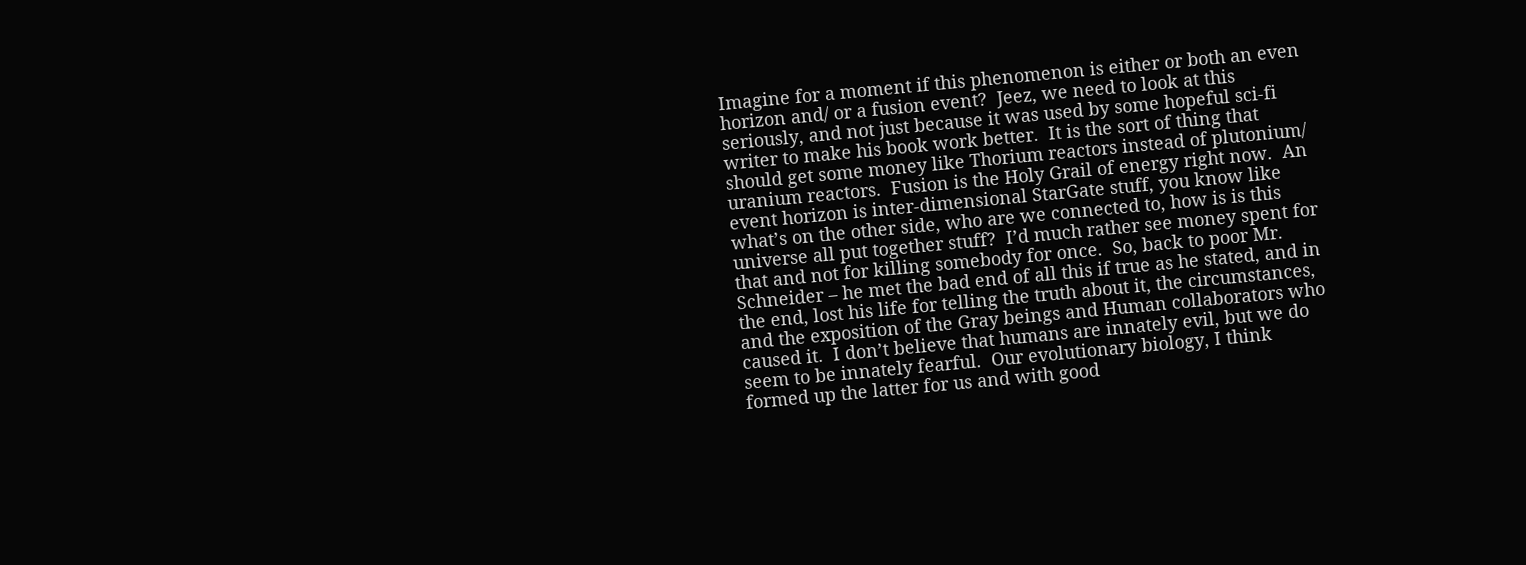Imagine for a moment if this phenomenon is either or both an even horizon and/ or a fusion event?  Jeez, we need to look at this seriously, and not just because it was used by some hopeful sci-fi writer to make his book work better.  It is the sort of thing that should get some money like Thorium reactors instead of plutonium/ uranium reactors.  Fusion is the Holy Grail of energy right now.  An event horizon is inter-dimensional StarGate stuff, you know like what’s on the other side, who are we connected to, how is is this universe all put together stuff?  I’d much rather see money spent for that and not for killing somebody for once.  So, back to poor Mr. Schneider – he met the bad end of all this if true as he stated, and in the end, lost his life for telling the truth about it, the circumstances, and the exposition of the Gray beings and Human collaborators who caused it.  I don’t believe that humans are innately evil, but we do seem to be innately fearful.  Our evolutionary biology, I think formed up the latter for us and with good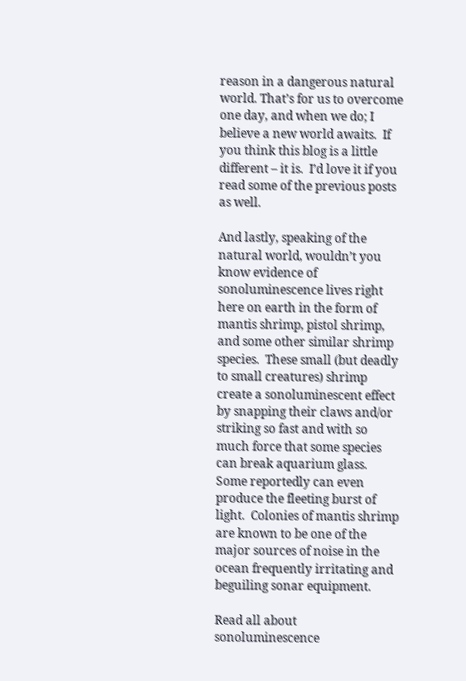reason in a dangerous natural world. That’s for us to overcome one day, and when we do; I believe a new world awaits.  If you think this blog is a little different – it is.  I’d love it if you read some of the previous posts as well.

And lastly, speaking of the natural world, wouldn’t you know evidence of sonoluminescence lives right here on earth in the form of mantis shrimp, pistol shrimp, and some other similar shrimp species.  These small (but deadly to small creatures) shrimp create a sonoluminescent effect by snapping their claws and/or striking so fast and with so much force that some species can break aquarium glass. Some reportedly can even produce the fleeting burst of light.  Colonies of mantis shrimp are known to be one of the major sources of noise in the ocean frequently irritating and beguiling sonar equipment.

Read all about sonoluminescence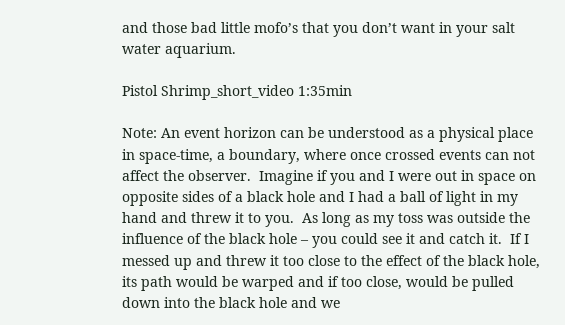and those bad little mofo’s that you don’t want in your salt water aquarium.

Pistol Shrimp_short_video 1:35min

Note: An event horizon can be understood as a physical place in space-time, a boundary, where once crossed events can not affect the observer.  Imagine if you and I were out in space on opposite sides of a black hole and I had a ball of light in my hand and threw it to you.  As long as my toss was outside the influence of the black hole – you could see it and catch it.  If I messed up and threw it too close to the effect of the black hole, its path would be warped and if too close, would be pulled down into the black hole and we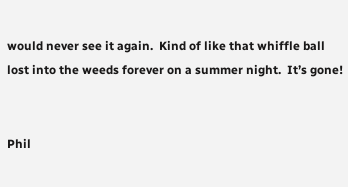would never see it again.  Kind of like that whiffle ball lost into the weeds forever on a summer night.  It’s gone!


Phil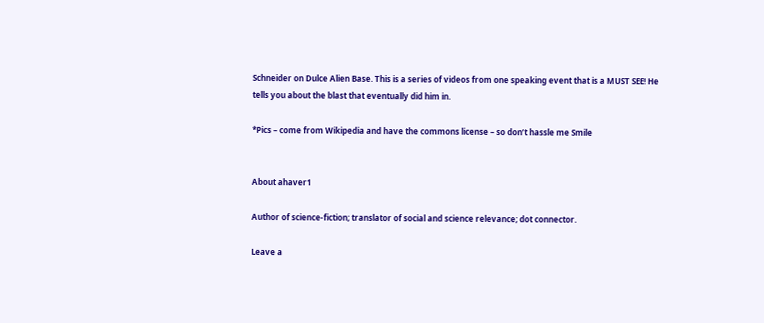Schneider on Dulce Alien Base. This is a series of videos from one speaking event that is a MUST SEE! He tells you about the blast that eventually did him in.

*Pics – come from Wikipedia and have the commons license – so don’t hassle me Smile


About ahaver1

Author of science-fiction; translator of social and science relevance; dot connector.

Leave a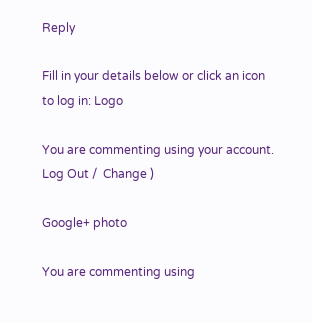Reply

Fill in your details below or click an icon to log in: Logo

You are commenting using your account. Log Out /  Change )

Google+ photo

You are commenting using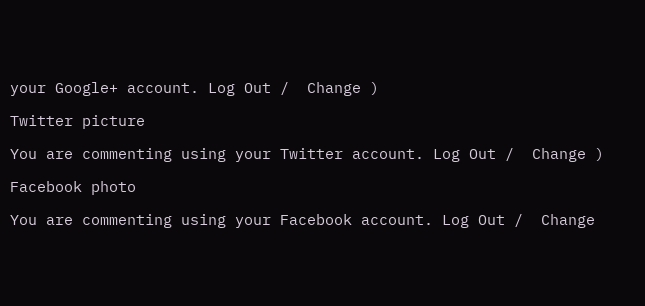your Google+ account. Log Out /  Change )

Twitter picture

You are commenting using your Twitter account. Log Out /  Change )

Facebook photo

You are commenting using your Facebook account. Log Out /  Change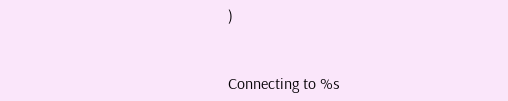)


Connecting to %s